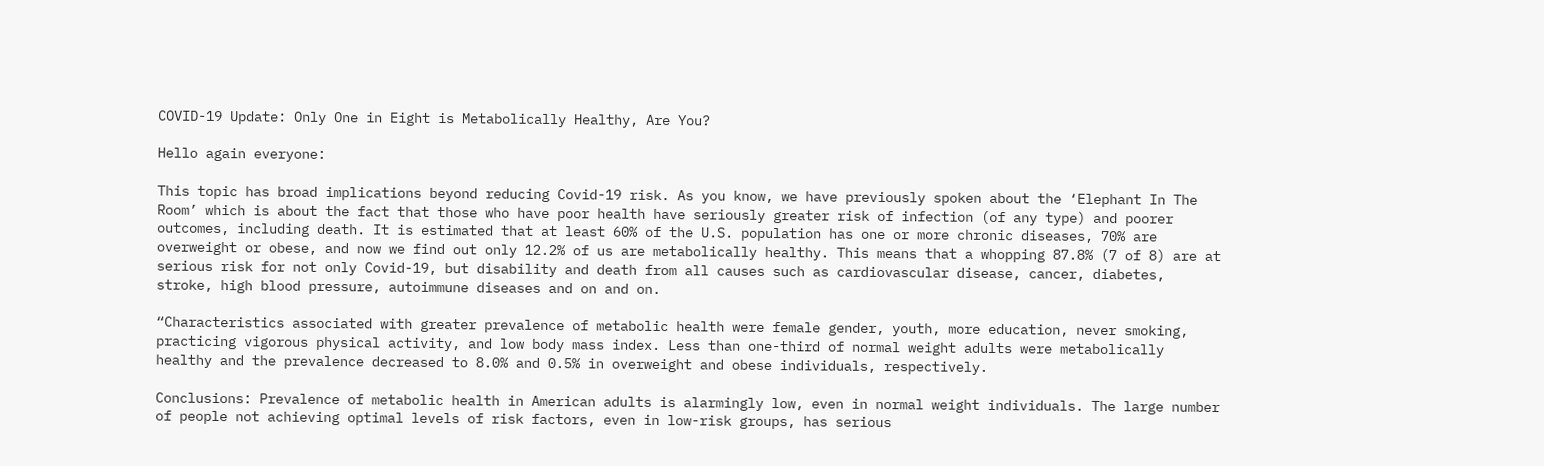COVID-19 Update: Only One in Eight is Metabolically Healthy, Are You?

Hello again everyone:

This topic has broad implications beyond reducing Covid-19 risk. As you know, we have previously spoken about the ‘Elephant In The Room’ which is about the fact that those who have poor health have seriously greater risk of infection (of any type) and poorer outcomes, including death. It is estimated that at least 60% of the U.S. population has one or more chronic diseases, 70% are overweight or obese, and now we find out only 12.2% of us are metabolically healthy. This means that a whopping 87.8% (7 of 8) are at serious risk for not only Covid-19, but disability and death from all causes such as cardiovascular disease, cancer, diabetes, stroke, high blood pressure, autoimmune diseases and on and on.

“Characteristics associated with greater prevalence of metabolic health were female gender, youth, more education, never smoking, practicing vigorous physical activity, and low body mass index. Less than one-third of normal weight adults were metabolically healthy and the prevalence decreased to 8.0% and 0.5% in overweight and obese individuals, respectively.

Conclusions: Prevalence of metabolic health in American adults is alarmingly low, even in normal weight individuals. The large number of people not achieving optimal levels of risk factors, even in low-risk groups, has serious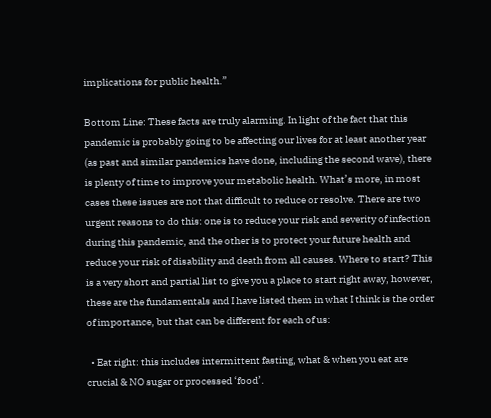implications for public health.”

Bottom Line: These facts are truly alarming. In light of the fact that this pandemic is probably going to be affecting our lives for at least another year (as past and similar pandemics have done, including the second wave), there is plenty of time to improve your metabolic health. What’s more, in most cases these issues are not that difficult to reduce or resolve. There are two urgent reasons to do this: one is to reduce your risk and severity of infection during this pandemic, and the other is to protect your future health and reduce your risk of disability and death from all causes. Where to start? This is a very short and partial list to give you a place to start right away, however, these are the fundamentals and I have listed them in what I think is the order of importance, but that can be different for each of us:

  • Eat right: this includes intermittent fasting, what & when you eat are crucial & NO sugar or processed ‘food’.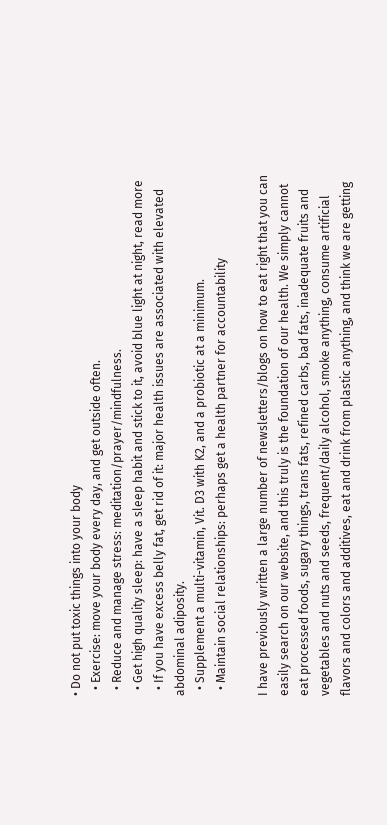• Do not put toxic things into your body
  • Exercise: move your body every day, and get outside often.
  • Reduce and manage stress: meditation/prayer/mindfulness.
  • Get high quality sleep: have a sleep habit and stick to it, avoid blue light at night, read more
  • If you have excess belly fat, get rid of it: major health issues are associated with elevated abdominal adiposity.
  • Supplement a multi-vitamin, Vit. D3 with K2, and a probiotic at a minimum.
  • Maintain social relationships: perhaps get a health partner for accountability

I have previously written a large number of newsletters/blogs on how to eat right that you can easily search on our website, and this truly is the foundation of our health. We simply cannot eat processed foods, sugary things, trans fats, refined carbs, bad fats, inadequate fruits and vegetables and nuts and seeds, frequent/daily alcohol, smoke anything, consume artificial flavors and colors and additives, eat and drink from plastic anything, and think we are getting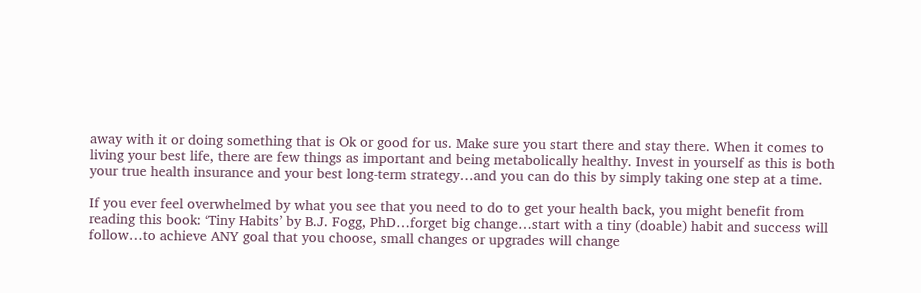away with it or doing something that is Ok or good for us. Make sure you start there and stay there. When it comes to living your best life, there are few things as important and being metabolically healthy. Invest in yourself as this is both your true health insurance and your best long-term strategy…and you can do this by simply taking one step at a time.

If you ever feel overwhelmed by what you see that you need to do to get your health back, you might benefit from reading this book: ‘Tiny Habits’ by B.J. Fogg, PhD…forget big change…start with a tiny (doable) habit and success will follow…to achieve ANY goal that you choose, small changes or upgrades will change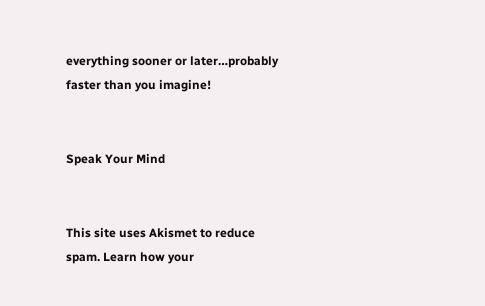everything sooner or later…probably faster than you imagine!


Speak Your Mind


This site uses Akismet to reduce spam. Learn how your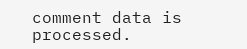comment data is processed.